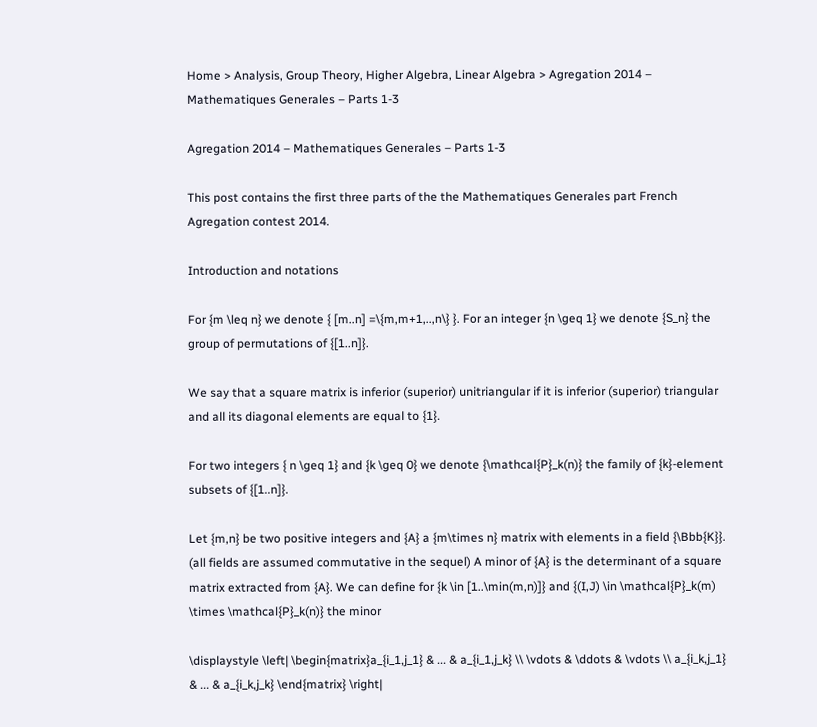Home > Analysis, Group Theory, Higher Algebra, Linear Algebra > Agregation 2014 – Mathematiques Generales – Parts 1-3

Agregation 2014 – Mathematiques Generales – Parts 1-3

This post contains the first three parts of the the Mathematiques Generales part French Agregation contest 2014.

Introduction and notations

For {m \leq n} we denote { [m..n] =\{m,m+1,..,n\} }. For an integer {n \geq 1} we denote {S_n} the group of permutations of {[1..n]}.

We say that a square matrix is inferior (superior) unitriangular if it is inferior (superior) triangular and all its diagonal elements are equal to {1}.

For two integers { n \geq 1} and {k \geq 0} we denote {\mathcal{P}_k(n)} the family of {k}-element subsets of {[1..n]}.

Let {m,n} be two positive integers and {A} a {m\times n} matrix with elements in a field {\Bbb{K}}. (all fields are assumed commutative in the sequel) A minor of {A} is the determinant of a square matrix extracted from {A}. We can define for {k \in [1..\min(m,n)]} and {(I,J) \in \mathcal{P}_k(m) \times \mathcal{P}_k(n)} the minor

\displaystyle \left| \begin{matrix}a_{i_1,j_1} & ... & a_{i_1,j_k} \\ \vdots & \ddots & \vdots \\ a_{i_k,j_1} & ... & a_{i_k,j_k} \end{matrix} \right|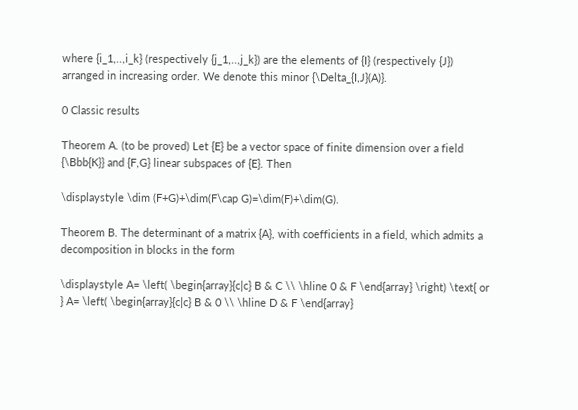where {i_1,..,i_k} (respectively {j_1,..,j_k}) are the elements of {I} (respectively {J}) arranged in increasing order. We denote this minor {\Delta_{I,J}(A)}.

0 Classic results

Theorem A. (to be proved) Let {E} be a vector space of finite dimension over a field {\Bbb{K}} and {F,G} linear subspaces of {E}. Then

\displaystyle \dim (F+G)+\dim(F\cap G)=\dim(F)+\dim(G).

Theorem B. The determinant of a matrix {A}, with coefficients in a field, which admits a decomposition in blocks in the form

\displaystyle A= \left( \begin{array}{c|c} B & C \\ \hline 0 & F \end{array} \right) \text{ or } A= \left( \begin{array}{c|c} B & 0 \\ \hline D & F \end{array}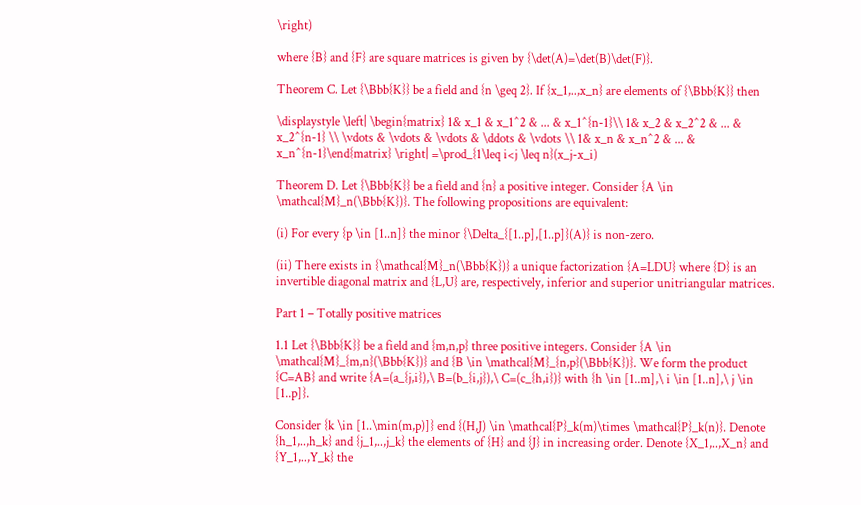\right)

where {B} and {F} are square matrices is given by {\det(A)=\det(B)\det(F)}.

Theorem C. Let {\Bbb{K}} be a field and {n \geq 2}. If {x_1,..,x_n} are elements of {\Bbb{K}} then

\displaystyle \left| \begin{matrix} 1& x_1 & x_1^2 & ... & x_1^{n-1}\\ 1& x_2 & x_2^2 & ... & x_2^{n-1} \\ \vdots & \vdots & \vdots & \ddots & \vdots \\ 1& x_n & x_n^2 & ... & x_n^{n-1}\end{matrix} \right| =\prod_{1\leq i<j \leq n}(x_j-x_i)

Theorem D. Let {\Bbb{K}} be a field and {n} a positive integer. Consider {A \in \mathcal{M}_n(\Bbb{K})}. The following propositions are equivalent:

(i) For every {p \in [1..n]} the minor {\Delta_{[1..p],[1..p]}(A)} is non-zero.

(ii) There exists in {\mathcal{M}_n(\Bbb{K})} a unique factorization {A=LDU} where {D} is an invertible diagonal matrix and {L,U} are, respectively, inferior and superior unitriangular matrices.

Part 1 – Totally positive matrices

1.1 Let {\Bbb{K}} be a field and {m,n,p} three positive integers. Consider {A \in \mathcal{M}_{m,n}(\Bbb{K})} and {B \in \mathcal{M}_{n,p}(\Bbb{K})}. We form the product {C=AB} and write {A=(a_{j,i}),\ B=(b_{i,j}),\ C=(c_{h,i})} with {h \in [1..m],\ i \in [1..n],\ j \in [1..p]}.

Consider {k \in [1..\min(m,p)]} end {(H,J) \in \mathcal{P}_k(m)\times \mathcal{P}_k(n)}. Denote {h_1,..,h_k} and {j_1,..,j_k} the elements of {H} and {J} in increasing order. Denote {X_1,..,X_n} and {Y_1,..,Y_k} the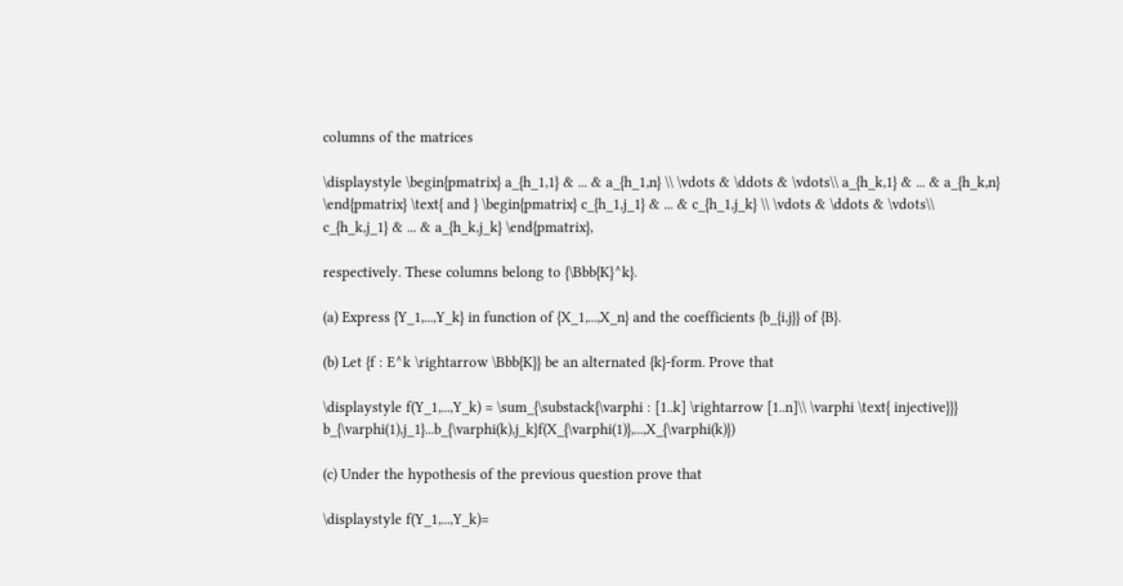columns of the matrices

\displaystyle \begin{pmatrix} a_{h_1,1} & ... & a_{h_1,n} \\ \vdots & \ddots & \vdots\\ a_{h_k,1} & ... & a_{h_k,n} \end{pmatrix} \text{ and } \begin{pmatrix} c_{h_1,j_1} & ... & c_{h_1,j_k} \\ \vdots & \ddots & \vdots\\ c_{h_k,j_1} & ... & a_{h_k,j_k} \end{pmatrix},

respectively. These columns belong to {\Bbb{K}^k}.

(a) Express {Y_1,...,Y_k} in function of {X_1,...,X_n} and the coefficients {b_{i,j}} of {B}.

(b) Let {f : E^k \rightarrow \Bbb{K}} be an alternated {k}-form. Prove that

\displaystyle f(Y_1,...,Y_k) = \sum_{\substack{\varphi : [1..k] \rightarrow [1..n]\\ \varphi \text{ injective}}} b_{\varphi(1),j_1}...b_{\varphi(k),j_k}f(X_{\varphi(1)},...,X_{\varphi(k)})

(c) Under the hypothesis of the previous question prove that

\displaystyle f(Y_1,...,Y_k)=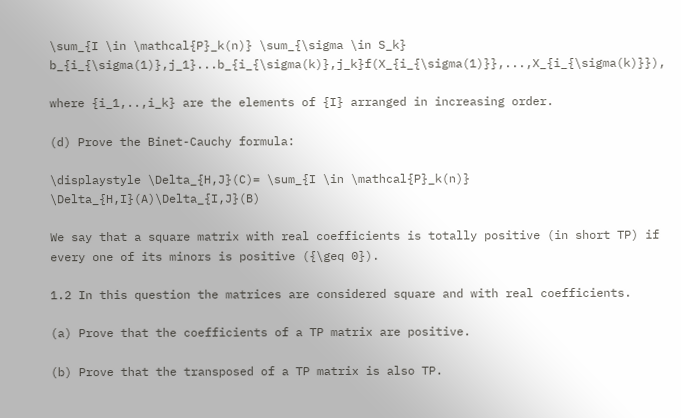\sum_{I \in \mathcal{P}_k(n)} \sum_{\sigma \in S_k} b_{i_{\sigma(1)},j_1}...b_{i_{\sigma(k)},j_k}f(X_{i_{\sigma(1)}},...,X_{i_{\sigma(k)}}),

where {i_1,..,i_k} are the elements of {I} arranged in increasing order.

(d) Prove the Binet-Cauchy formula:

\displaystyle \Delta_{H,J}(C)= \sum_{I \in \mathcal{P}_k(n)} \Delta_{H,I}(A)\Delta_{I,J}(B)

We say that a square matrix with real coefficients is totally positive (in short TP) if every one of its minors is positive ({\geq 0}).

1.2 In this question the matrices are considered square and with real coefficients.

(a) Prove that the coefficients of a TP matrix are positive.

(b) Prove that the transposed of a TP matrix is also TP.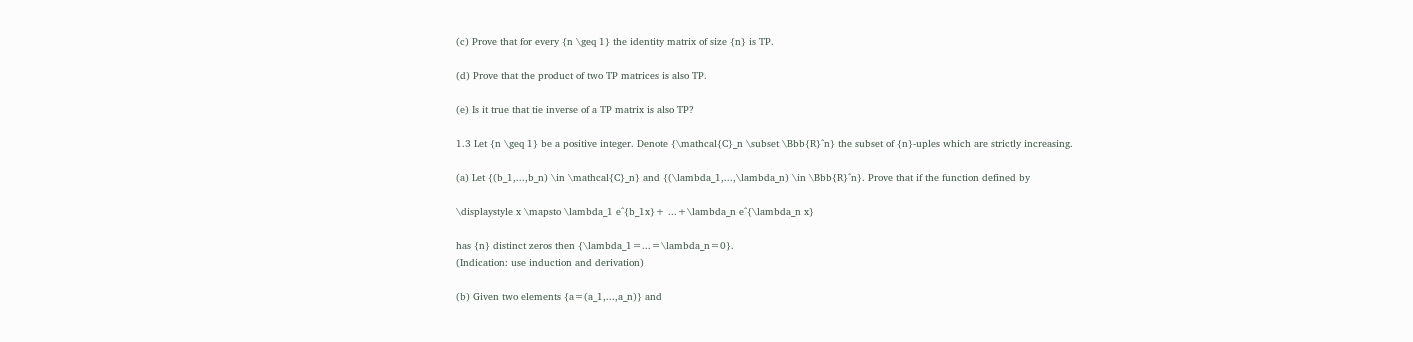(c) Prove that for every {n \geq 1} the identity matrix of size {n} is TP.

(d) Prove that the product of two TP matrices is also TP.

(e) Is it true that tie inverse of a TP matrix is also TP?

1.3 Let {n \geq 1} be a positive integer. Denote {\mathcal{C}_n \subset \Bbb{R}^n} the subset of {n}-uples which are strictly increasing.

(a) Let {(b_1,...,b_n) \in \mathcal{C}_n} and {(\lambda_1,...,\lambda_n) \in \Bbb{R}^n}. Prove that if the function defined by

\displaystyle x \mapsto \lambda_1 e^{b_1x}+ ...+\lambda_n e^{\lambda_n x}

has {n} distinct zeros then {\lambda_1=...=\lambda_n=0}.
(Indication: use induction and derivation)

(b) Given two elements {a=(a_1,...,a_n)} and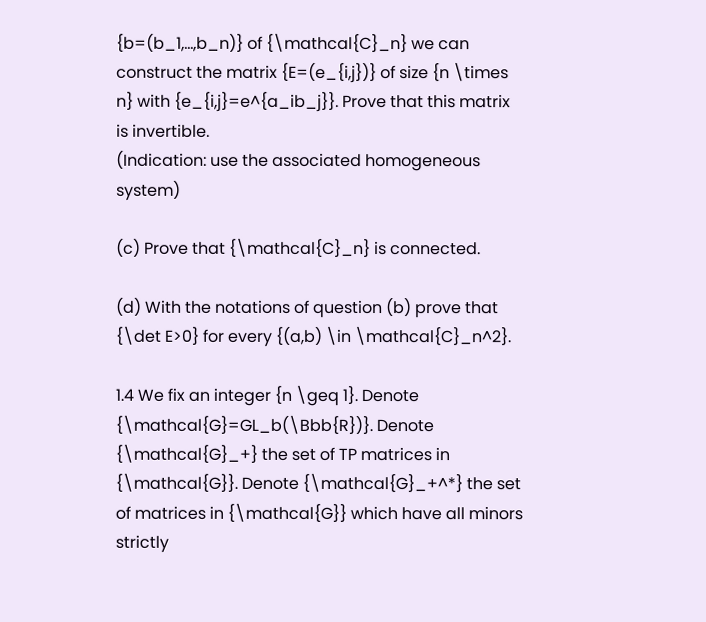{b=(b_1,...,b_n)} of {\mathcal{C}_n} we can construct the matrix {E=(e_{i,j})} of size {n \times n} with {e_{i,j}=e^{a_ib_j}}. Prove that this matrix is invertible.
(Indication: use the associated homogeneous system)

(c) Prove that {\mathcal{C}_n} is connected.

(d) With the notations of question (b) prove that {\det E>0} for every {(a,b) \in \mathcal{C}_n^2}.

1.4 We fix an integer {n \geq 1}. Denote {\mathcal{G}=GL_b(\Bbb{R})}. Denote {\mathcal{G}_+} the set of TP matrices in {\mathcal{G}}. Denote {\mathcal{G}_+^*} the set of matrices in {\mathcal{G}} which have all minors strictly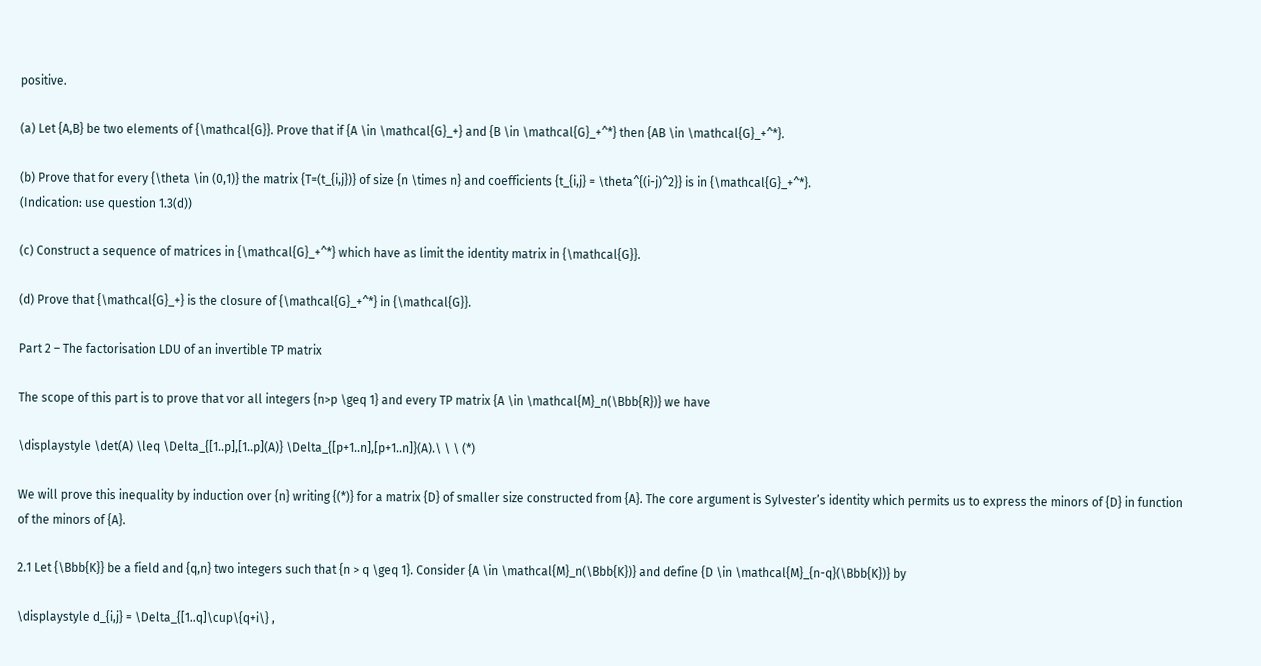positive.

(a) Let {A,B} be two elements of {\mathcal{G}}. Prove that if {A \in \mathcal{G}_+} and {B \in \mathcal{G}_+^*} then {AB \in \mathcal{G}_+^*}.

(b) Prove that for every {\theta \in (0,1)} the matrix {T=(t_{i,j})} of size {n \times n} and coefficients {t_{i,j} = \theta^{(i-j)^2}} is in {\mathcal{G}_+^*}.
(Indication: use question 1.3(d))

(c) Construct a sequence of matrices in {\mathcal{G}_+^*} which have as limit the identity matrix in {\mathcal{G}}.

(d) Prove that {\mathcal{G}_+} is the closure of {\mathcal{G}_+^*} in {\mathcal{G}}.

Part 2 – The factorisation LDU of an invertible TP matrix

The scope of this part is to prove that vor all integers {n>p \geq 1} and every TP matrix {A \in \mathcal{M}_n(\Bbb{R})} we have

\displaystyle \det(A) \leq \Delta_{[1..p],[1..p](A)} \Delta_{[p+1..n],[p+1..n]}(A).\ \ \ (*)

We will prove this inequality by induction over {n} writing {(*)} for a matrix {D} of smaller size constructed from {A}. The core argument is Sylvester’s identity which permits us to express the minors of {D} in function of the minors of {A}.

2.1 Let {\Bbb{K}} be a field and {q,n} two integers such that {n > q \geq 1}. Consider {A \in \mathcal{M}_n(\Bbb{K})} and define {D \in \mathcal{M}_{n-q}(\Bbb{K})} by

\displaystyle d_{i,j} = \Delta_{[1..q]\cup\{q+i\} ,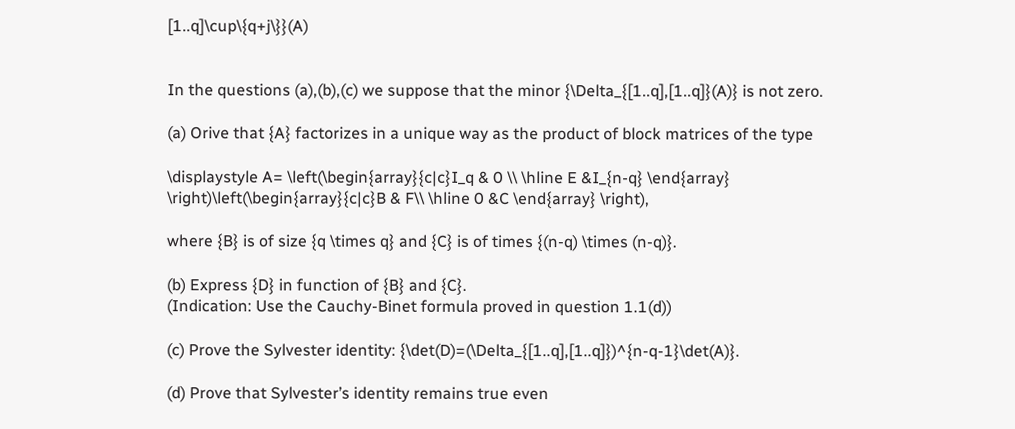[1..q]\cup\{q+j\}}(A)


In the questions (a),(b),(c) we suppose that the minor {\Delta_{[1..q],[1..q]}(A)} is not zero.

(a) Orive that {A} factorizes in a unique way as the product of block matrices of the type

\displaystyle A= \left(\begin{array}{c|c}I_q & 0 \\ \hline E &I_{n-q} \end{array} \right)\left(\begin{array}{c|c}B & F\\ \hline 0 &C \end{array} \right),

where {B} is of size {q \times q} and {C} is of times {(n-q) \times (n-q)}.

(b) Express {D} in function of {B} and {C}.
(Indication: Use the Cauchy-Binet formula proved in question 1.1(d))

(c) Prove the Sylvester identity: {\det(D)=(\Delta_{[1..q],[1..q]})^{n-q-1}\det(A)}.

(d) Prove that Sylvester’s identity remains true even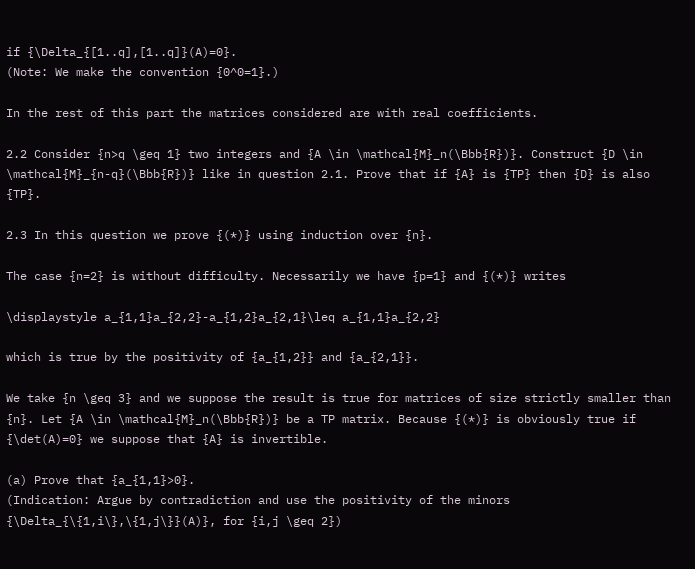if {\Delta_{[1..q],[1..q]}(A)=0}.
(Note: We make the convention {0^0=1}.)

In the rest of this part the matrices considered are with real coefficients.

2.2 Consider {n>q \geq 1} two integers and {A \in \mathcal{M}_n(\Bbb{R})}. Construct {D \in \mathcal{M}_{n-q}(\Bbb{R})} like in question 2.1. Prove that if {A} is {TP} then {D} is also {TP}.

2.3 In this question we prove {(*)} using induction over {n}.

The case {n=2} is without difficulty. Necessarily we have {p=1} and {(*)} writes

\displaystyle a_{1,1}a_{2,2}-a_{1,2}a_{2,1}\leq a_{1,1}a_{2,2}

which is true by the positivity of {a_{1,2}} and {a_{2,1}}.

We take {n \geq 3} and we suppose the result is true for matrices of size strictly smaller than {n}. Let {A \in \mathcal{M}_n(\Bbb{R})} be a TP matrix. Because {(*)} is obviously true if {\det(A)=0} we suppose that {A} is invertible.

(a) Prove that {a_{1,1}>0}.
(Indication: Argue by contradiction and use the positivity of the minors {\Delta_{\{1,i\},\{1,j\}}(A)}, for {i,j \geq 2})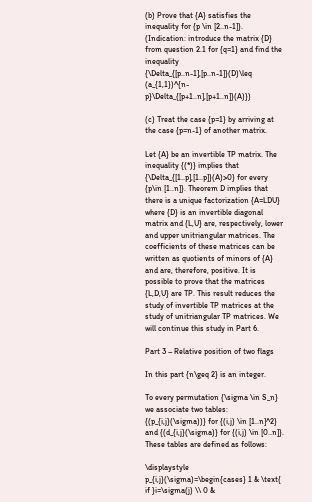(b) Prove that {A} satisfies the inequality for {p \in [2..n-1]}.
(Indication: introduce the matrix {D} from question 2.1 for {q=1} and find the inequality {\Delta_{[p..n-1],[p..n-1]}(D)\leq (a_{1,1})^{n-p}\Delta_{[p+1..n],[p+1..n]}(A)})

(c) Treat the case {p=1} by arriving at the case {p=n-1} of another matrix.

Let {A} be an invertible TP matrix. The inequality {(*)} implies that {\Delta_{[1..p],[1..p]}(A)>0} for every {p\in [1..n]}. Theorem D implies that there is a unique factorization {A=LDU} where {D} is an invertible diagonal matrix and {L,U} are, respectively, lower and upper unitriangular matrices. The coefficients of these matrices can be written as quotients of minors of {A} and are, therefore, positive. It is possible to prove that the matrices {L,D,U} are TP. This result reduces the study of invertible TP matrices at the study of unitriangular TP matrices. We will continue this study in Part 6.

Part 3 – Relative position of two flags

In this part {n\geq 2} is an integer.

To every permutation {\sigma \in S_n} we associate two tables: {(p_{i,j}(\sigma))} for {(i,j) \in [1..n]^2} and {(d_{i,j}(\sigma)} for {(i,j) \in [0..n]}. These tables are defined as follows:

\displaystyle p_{i,j}(\sigma)=\begin{cases} 1 & \text{ if }i=\sigma(j) \\ 0 &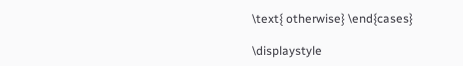\text{ otherwise} \end{cases}

\displaystyle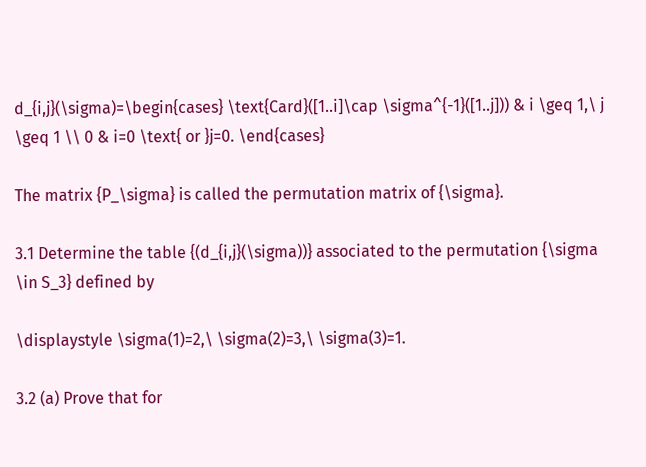d_{i,j}(\sigma)=\begin{cases} \text{Card}([1..i]\cap \sigma^{-1}([1..j])) & i \geq 1,\ j \geq 1 \\ 0 & i=0 \text{ or }j=0. \end{cases}

The matrix {P_\sigma} is called the permutation matrix of {\sigma}.

3.1 Determine the table {(d_{i,j}(\sigma))} associated to the permutation {\sigma \in S_3} defined by

\displaystyle \sigma(1)=2,\ \sigma(2)=3,\ \sigma(3)=1.

3.2 (a) Prove that for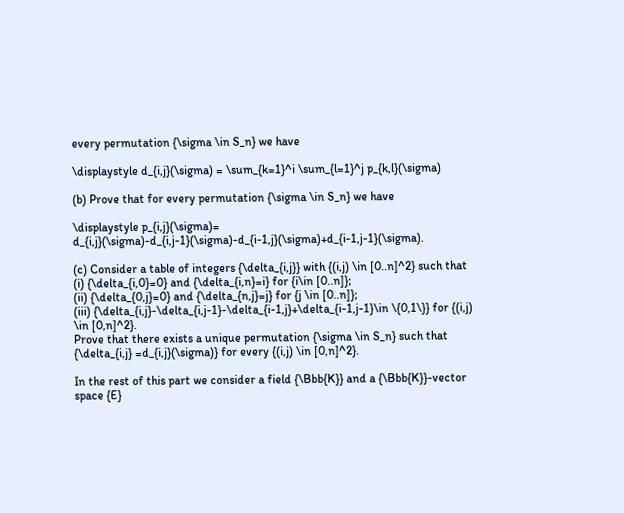every permutation {\sigma \in S_n} we have

\displaystyle d_{i,j}(\sigma) = \sum_{k=1}^i \sum_{l=1}^j p_{k,l}(\sigma)

(b) Prove that for every permutation {\sigma \in S_n} we have

\displaystyle p_{i,j}(\sigma)= d_{i,j}(\sigma)-d_{i,j-1}(\sigma)-d_{i-1,j}(\sigma)+d_{i-1,j-1}(\sigma).

(c) Consider a table of integers {\delta_{i,j}} with {(i,j) \in [0..n]^2} such that
(i) {\delta_{i,0}=0} and {\delta_{i,n}=i} for {i\in [0..n]};
(ii) {\delta_{0,j}=0} and {\delta_{n,j}=j} for {j \in [0..n]};
(iii) {\delta_{i,j}-\delta_{i,j-1}-\delta_{i-1,j}+\delta_{i-1,j-1}\in \{0,1\}} for {(i,j) \in [0,n]^2}.
Prove that there exists a unique permutation {\sigma \in S_n} such that {\delta_{i,j} =d_{i,j}(\sigma)} for every {(i,j) \in [0,n]^2}.

In the rest of this part we consider a field {\Bbb{K}} and a {\Bbb{K}}-vector space {E}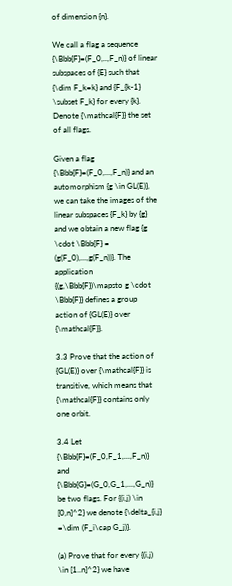of dimension {n}.

We call a flag a sequence {\Bbb{F}=(F_0,..,F_n)} of linear subspaces of {E} such that {\dim F_k=k} and {F_{k-1} \subset F_k} for every {k}. Denote {\mathcal{F}} the set of all flags.

Given a flag {\Bbb{F}=(F_0,...,F_n)} and an automorphism {g \in GL(E)}, we can take the images of the linear subspaces {F_k} by {g} and we obtain a new flag {g \cdot \Bbb{F} = (g(F_0),...,g(F_n))}. The application {(g,\Bbb{F})\mapsto g \cdot \Bbb{F}} defines a group action of {GL(E)} over {\mathcal{F}}.

3.3 Prove that the action of {GL(E)} over {\mathcal{F}} is transitive, which means that {\mathcal{F}} contains only one orbit.

3.4 Let {\Bbb{F}=(F_0,F_1,...,F_n)} and {\Bbb{G}=(G_0,G_1,...,G_n)} be two flags. For {(i,j) \in [0,n]^2} we denote {\delta_{i,j} =\dim (F_i\cap G_j)}.

(a) Prove that for every {(i,j) \in [1..n]^2} we have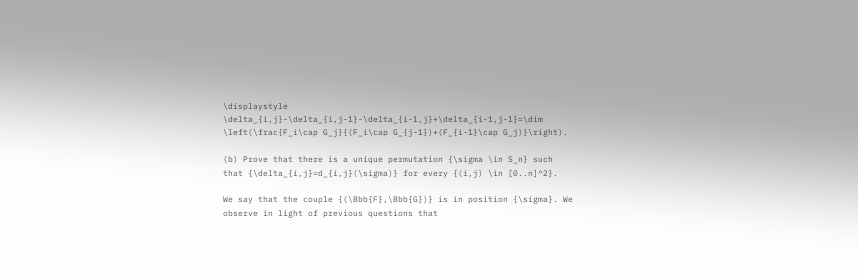\displaystyle \delta_{i,j}-\delta_{i,j-1}-\delta_{i-1,j}+\delta_{i-1,j-1}=\dim \left(\frac{F_i\cap G_j}{(F_i\cap G_{j-1})+(F_{i-1}\cap G_j)}\right).

(b) Prove that there is a unique permutation {\sigma \in S_n} such that {\delta_{i,j}=d_{i,j}(\sigma)} for every {(i,j) \in [0..n]^2}.

We say that the couple {(\Bbb{F},\Bbb{G})} is in position {\sigma}. We observe in light of previous questions that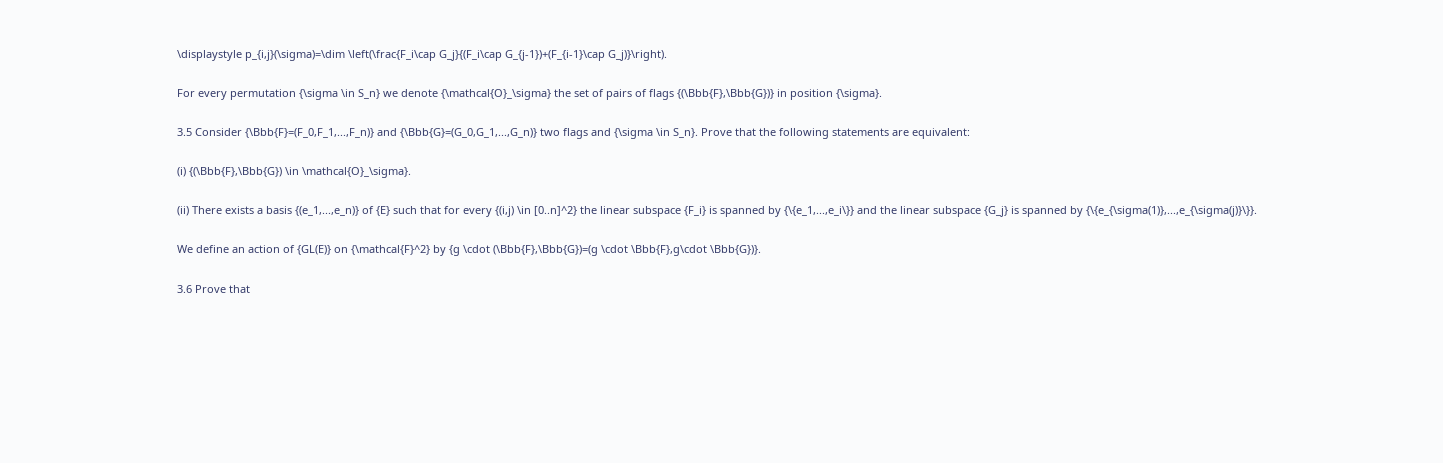\displaystyle p_{i,j}(\sigma)=\dim \left(\frac{F_i\cap G_j}{(F_i\cap G_{j-1})+(F_{i-1}\cap G_j)}\right).

For every permutation {\sigma \in S_n} we denote {\mathcal{O}_\sigma} the set of pairs of flags {(\Bbb{F},\Bbb{G})} in position {\sigma}.

3.5 Consider {\Bbb{F}=(F_0,F_1,...,F_n)} and {\Bbb{G}=(G_0,G_1,...,G_n)} two flags and {\sigma \in S_n}. Prove that the following statements are equivalent:

(i) {(\Bbb{F},\Bbb{G}) \in \mathcal{O}_\sigma}.

(ii) There exists a basis {(e_1,...,e_n)} of {E} such that for every {(i,j) \in [0..n]^2} the linear subspace {F_i} is spanned by {\{e_1,...,e_i\}} and the linear subspace {G_j} is spanned by {\{e_{\sigma(1)},...,e_{\sigma(j)}\}}.

We define an action of {GL(E)} on {\mathcal{F}^2} by {g \cdot (\Bbb{F},\Bbb{G})=(g \cdot \Bbb{F},g\cdot \Bbb{G})}.

3.6 Prove that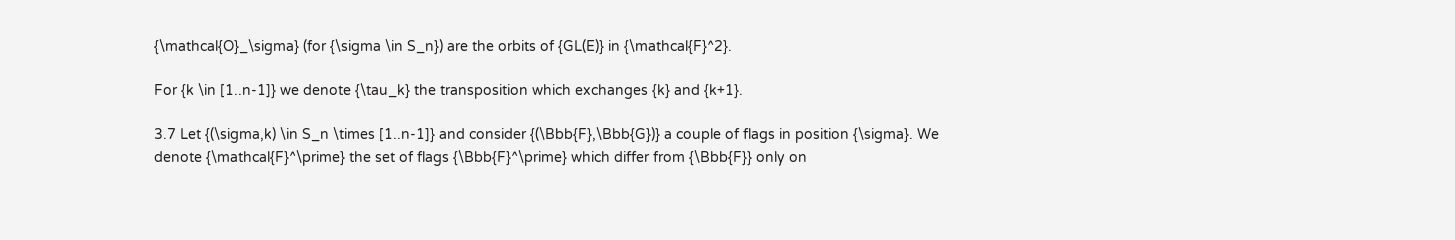{\mathcal{O}_\sigma} (for {\sigma \in S_n}) are the orbits of {GL(E)} in {\mathcal{F}^2}.

For {k \in [1..n-1]} we denote {\tau_k} the transposition which exchanges {k} and {k+1}.

3.7 Let {(\sigma,k) \in S_n \times [1..n-1]} and consider {(\Bbb{F},\Bbb{G})} a couple of flags in position {\sigma}. We denote {\mathcal{F}^\prime} the set of flags {\Bbb{F}^\prime} which differ from {\Bbb{F}} only on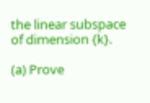the linear subspace of dimension {k}.

(a) Prove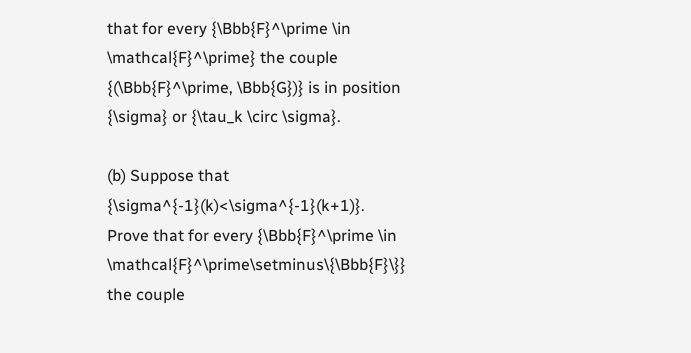that for every {\Bbb{F}^\prime \in \mathcal{F}^\prime} the couple {(\Bbb{F}^\prime, \Bbb{G})} is in position {\sigma} or {\tau_k \circ \sigma}.

(b) Suppose that {\sigma^{-1}(k)<\sigma^{-1}(k+1)}. Prove that for every {\Bbb{F}^\prime \in \mathcal{F}^\prime\setminus\{\Bbb{F}\}} the couple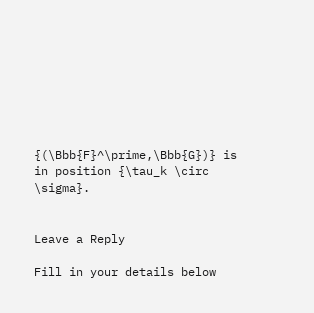{(\Bbb{F}^\prime,\Bbb{G})} is in position {\tau_k \circ \sigma}.


Leave a Reply

Fill in your details below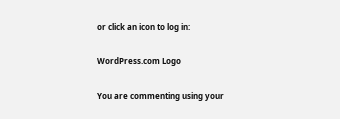or click an icon to log in:

WordPress.com Logo

You are commenting using your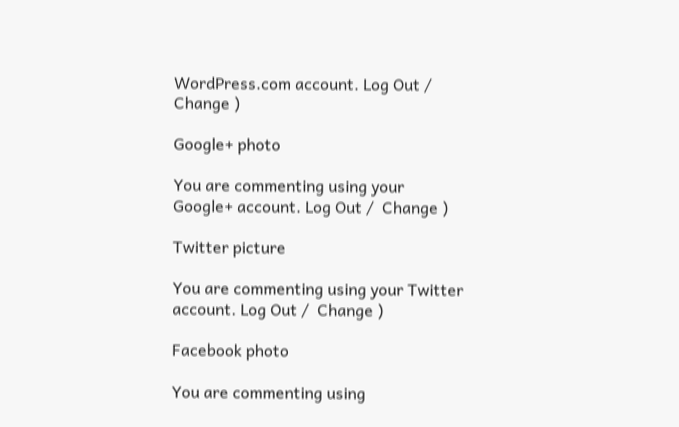WordPress.com account. Log Out /  Change )

Google+ photo

You are commenting using your Google+ account. Log Out /  Change )

Twitter picture

You are commenting using your Twitter account. Log Out /  Change )

Facebook photo

You are commenting using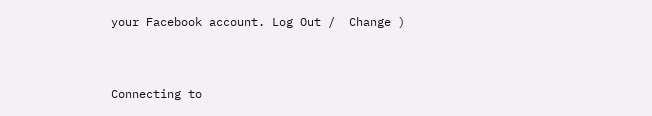your Facebook account. Log Out /  Change )


Connecting to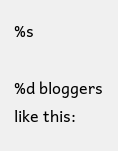%s

%d bloggers like this: